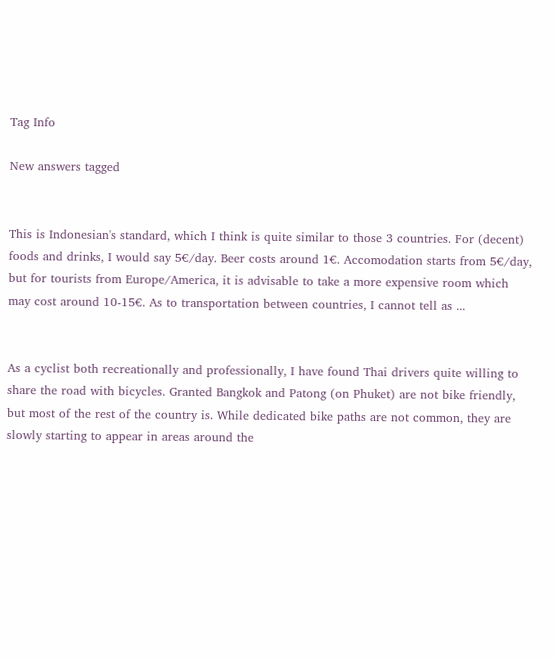Tag Info

New answers tagged


This is Indonesian's standard, which I think is quite similar to those 3 countries. For (decent) foods and drinks, I would say 5€/day. Beer costs around 1€. Accomodation starts from 5€/day, but for tourists from Europe/America, it is advisable to take a more expensive room which may cost around 10-15€. As to transportation between countries, I cannot tell as ...


As a cyclist both recreationally and professionally, I have found Thai drivers quite willing to share the road with bicycles. Granted Bangkok and Patong (on Phuket) are not bike friendly, but most of the rest of the country is. While dedicated bike paths are not common, they are slowly starting to appear in areas around the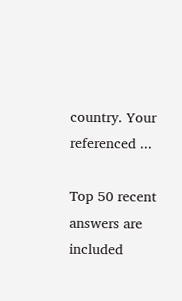country. Your referenced ...

Top 50 recent answers are included